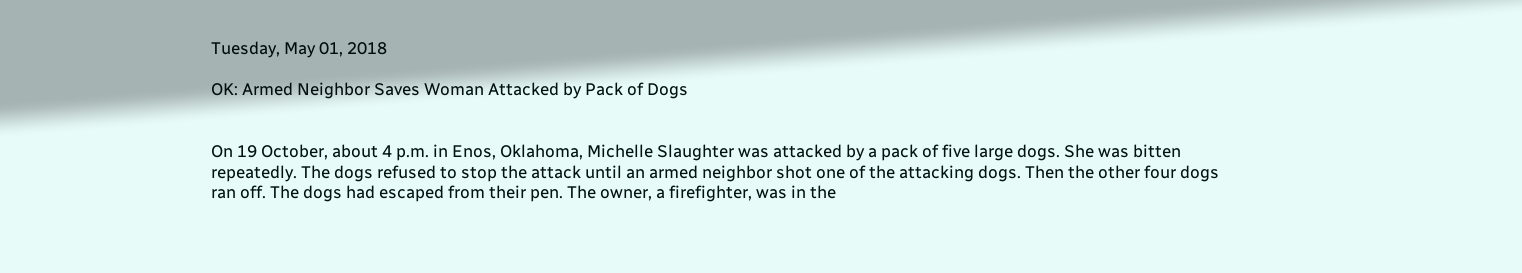Tuesday, May 01, 2018

OK: Armed Neighbor Saves Woman Attacked by Pack of Dogs


On 19 October, about 4 p.m. in Enos, Oklahoma, Michelle Slaughter was attacked by a pack of five large dogs. She was bitten repeatedly. The dogs refused to stop the attack until an armed neighbor shot one of the attacking dogs. Then the other four dogs ran off. The dogs had escaped from their pen. The owner, a firefighter, was in the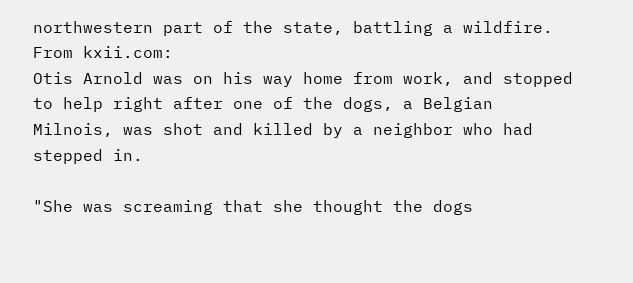northwestern part of the state, battling a wildfire. From kxii.com:
Otis Arnold was on his way home from work, and stopped to help right after one of the dogs, a Belgian Milnois, was shot and killed by a neighbor who had stepped in.

"She was screaming that she thought the dogs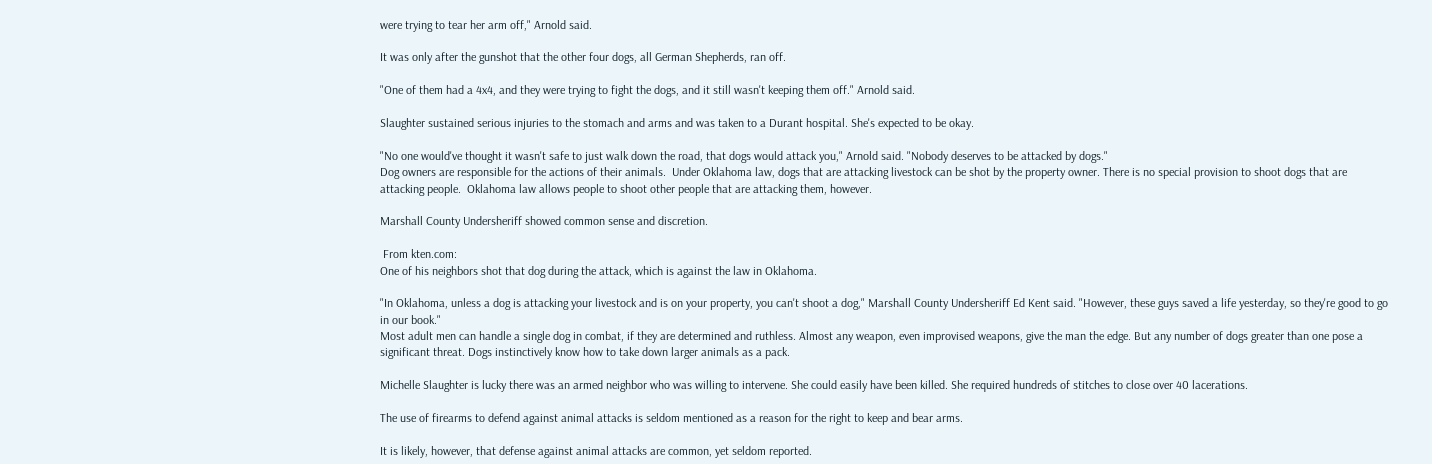were trying to tear her arm off," Arnold said.

It was only after the gunshot that the other four dogs, all German Shepherds, ran off.

"One of them had a 4x4, and they were trying to fight the dogs, and it still wasn't keeping them off." Arnold said.

Slaughter sustained serious injuries to the stomach and arms and was taken to a Durant hospital. She's expected to be okay.

"No one would've thought it wasn't safe to just walk down the road, that dogs would attack you," Arnold said. "Nobody deserves to be attacked by dogs."
Dog owners are responsible for the actions of their animals.  Under Oklahoma law, dogs that are attacking livestock can be shot by the property owner. There is no special provision to shoot dogs that are attacking people.  Oklahoma law allows people to shoot other people that are attacking them, however.

Marshall County Undersheriff showed common sense and discretion.

 From kten.com:
One of his neighbors shot that dog during the attack, which is against the law in Oklahoma.

"In Oklahoma, unless a dog is attacking your livestock and is on your property, you can't shoot a dog," Marshall County Undersheriff Ed Kent said. "However, these guys saved a life yesterday, so they're good to go in our book."
Most adult men can handle a single dog in combat, if they are determined and ruthless. Almost any weapon, even improvised weapons, give the man the edge. But any number of dogs greater than one pose a significant threat. Dogs instinctively know how to take down larger animals as a pack.

Michelle Slaughter is lucky there was an armed neighbor who was willing to intervene. She could easily have been killed. She required hundreds of stitches to close over 40 lacerations.

The use of firearms to defend against animal attacks is seldom mentioned as a reason for the right to keep and bear arms.

It is likely, however, that defense against animal attacks are common, yet seldom reported.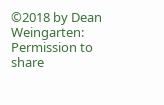©2018 by Dean Weingarten: Permission to share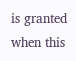is granted when this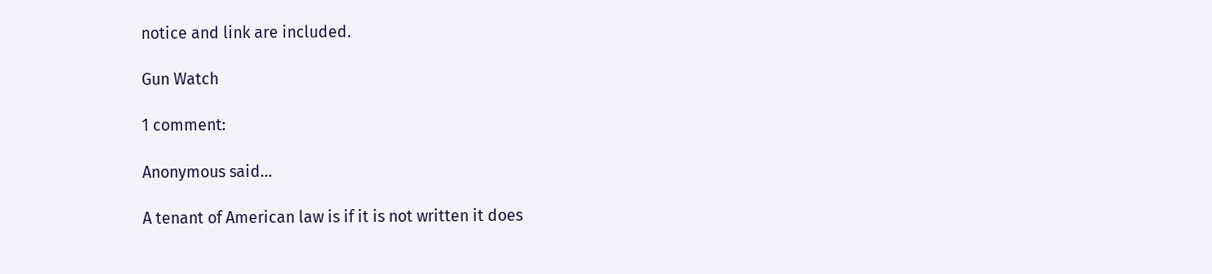notice and link are included.

Gun Watch

1 comment:

Anonymous said...

A tenant of American law is if it is not written it does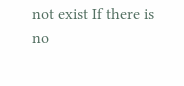not exist If there is no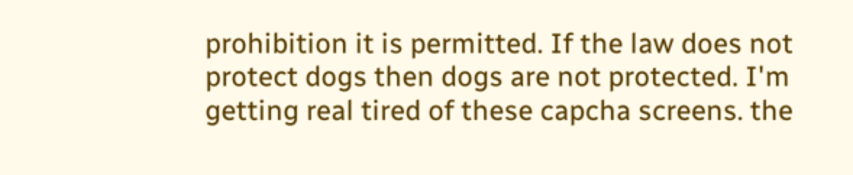prohibition it is permitted. If the law does not protect dogs then dogs are not protected. I'm getting real tired of these capcha screens. the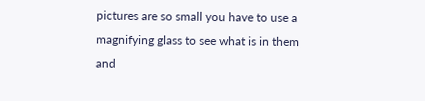pictures are so small you have to use a magnifying glass to see what is in them and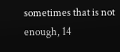sometimes that is not enough, 14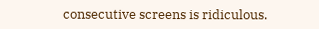consecutive screens is ridiculous.